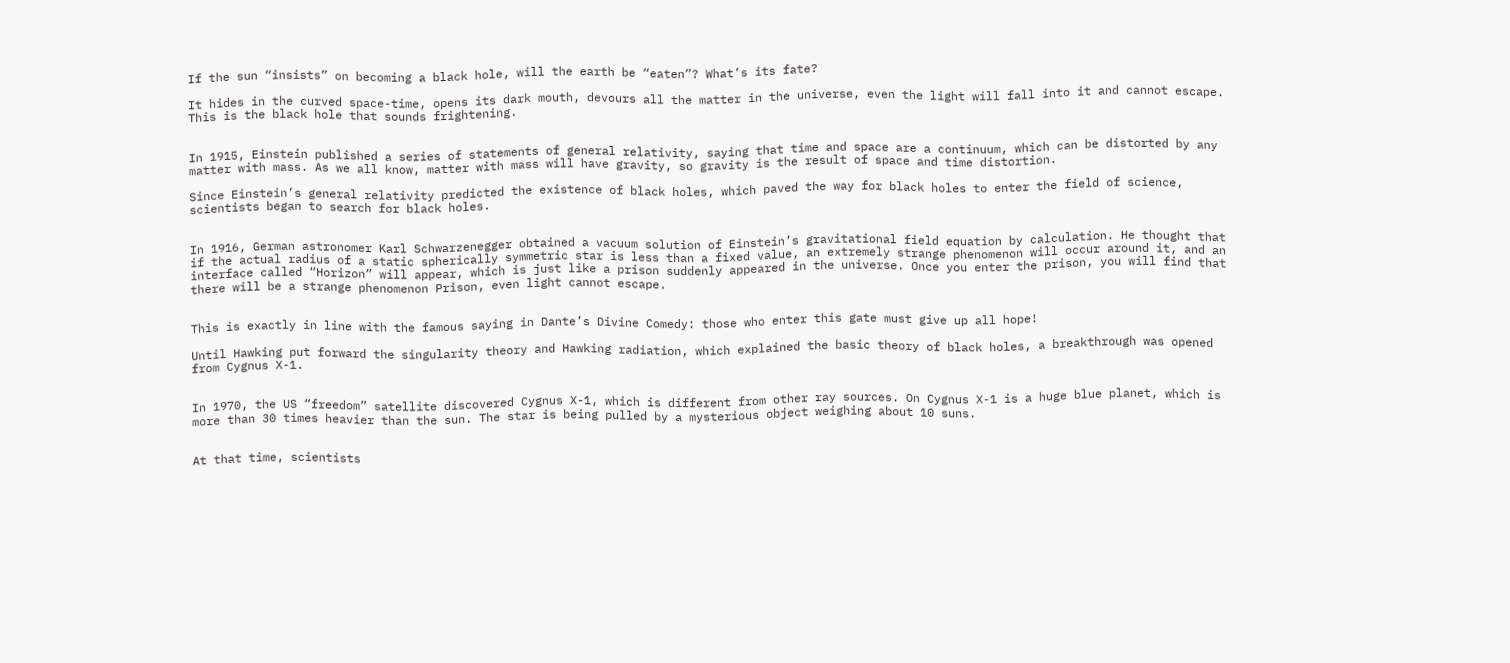If the sun “insists” on becoming a black hole, will the earth be “eaten”? What’s its fate?

It hides in the curved space-time, opens its dark mouth, devours all the matter in the universe, even the light will fall into it and cannot escape. This is the black hole that sounds frightening.


In 1915, Einstein published a series of statements of general relativity, saying that time and space are a continuum, which can be distorted by any matter with mass. As we all know, matter with mass will have gravity, so gravity is the result of space and time distortion.

Since Einstein’s general relativity predicted the existence of black holes, which paved the way for black holes to enter the field of science, scientists began to search for black holes.


In 1916, German astronomer Karl Schwarzenegger obtained a vacuum solution of Einstein’s gravitational field equation by calculation. He thought that if the actual radius of a static spherically symmetric star is less than a fixed value, an extremely strange phenomenon will occur around it, and an interface called “Horizon” will appear, which is just like a prison suddenly appeared in the universe. Once you enter the prison, you will find that there will be a strange phenomenon Prison, even light cannot escape.


This is exactly in line with the famous saying in Dante’s Divine Comedy: those who enter this gate must give up all hope!

Until Hawking put forward the singularity theory and Hawking radiation, which explained the basic theory of black holes, a breakthrough was opened from Cygnus X-1.


In 1970, the US “freedom” satellite discovered Cygnus X-1, which is different from other ray sources. On Cygnus X-1 is a huge blue planet, which is more than 30 times heavier than the sun. The star is being pulled by a mysterious object weighing about 10 suns.


At that time, scientists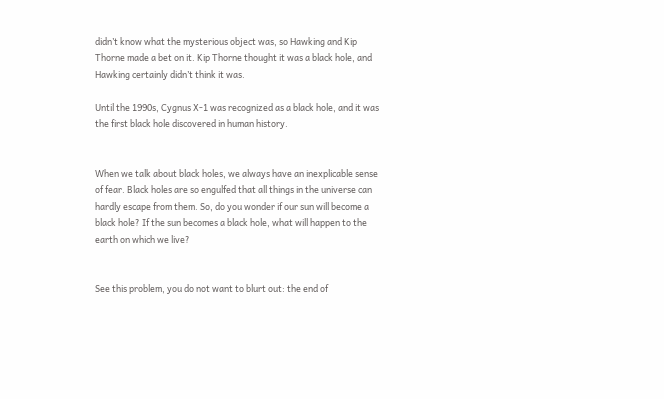didn’t know what the mysterious object was, so Hawking and Kip Thorne made a bet on it. Kip Thorne thought it was a black hole, and Hawking certainly didn’t think it was.

Until the 1990s, Cygnus X-1 was recognized as a black hole, and it was the first black hole discovered in human history.


When we talk about black holes, we always have an inexplicable sense of fear. Black holes are so engulfed that all things in the universe can hardly escape from them. So, do you wonder if our sun will become a black hole? If the sun becomes a black hole, what will happen to the earth on which we live?


See this problem, you do not want to blurt out: the end of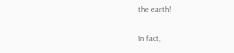the earth!

In fact,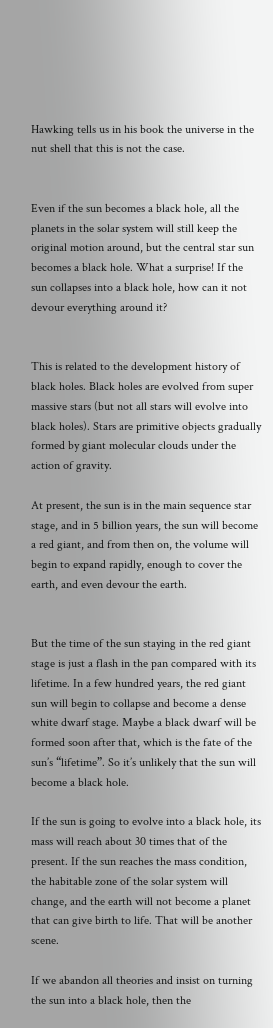Hawking tells us in his book the universe in the nut shell that this is not the case.


Even if the sun becomes a black hole, all the planets in the solar system will still keep the original motion around, but the central star sun becomes a black hole. What a surprise! If the sun collapses into a black hole, how can it not devour everything around it?


This is related to the development history of black holes. Black holes are evolved from super massive stars (but not all stars will evolve into black holes). Stars are primitive objects gradually formed by giant molecular clouds under the action of gravity.

At present, the sun is in the main sequence star stage, and in 5 billion years, the sun will become a red giant, and from then on, the volume will begin to expand rapidly, enough to cover the earth, and even devour the earth.


But the time of the sun staying in the red giant stage is just a flash in the pan compared with its lifetime. In a few hundred years, the red giant sun will begin to collapse and become a dense white dwarf stage. Maybe a black dwarf will be formed soon after that, which is the fate of the sun’s “lifetime”. So it’s unlikely that the sun will become a black hole.

If the sun is going to evolve into a black hole, its mass will reach about 30 times that of the present. If the sun reaches the mass condition, the habitable zone of the solar system will change, and the earth will not become a planet that can give birth to life. That will be another scene.

If we abandon all theories and insist on turning the sun into a black hole, then the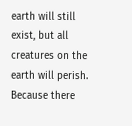earth will still exist, but all creatures on the earth will perish. Because there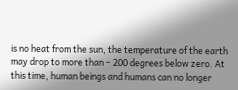is no heat from the sun, the temperature of the earth may drop to more than – 200 degrees below zero. At this time, human beings and humans can no longer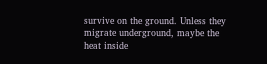survive on the ground. Unless they migrate underground, maybe the heat inside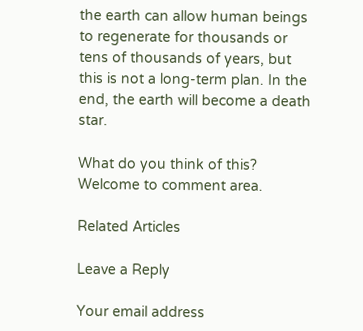the earth can allow human beings to regenerate for thousands or tens of thousands of years, but this is not a long-term plan. In the end, the earth will become a death star.

What do you think of this? Welcome to comment area.

Related Articles

Leave a Reply

Your email address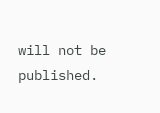will not be published.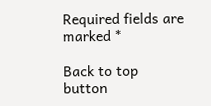Required fields are marked *

Back to top button